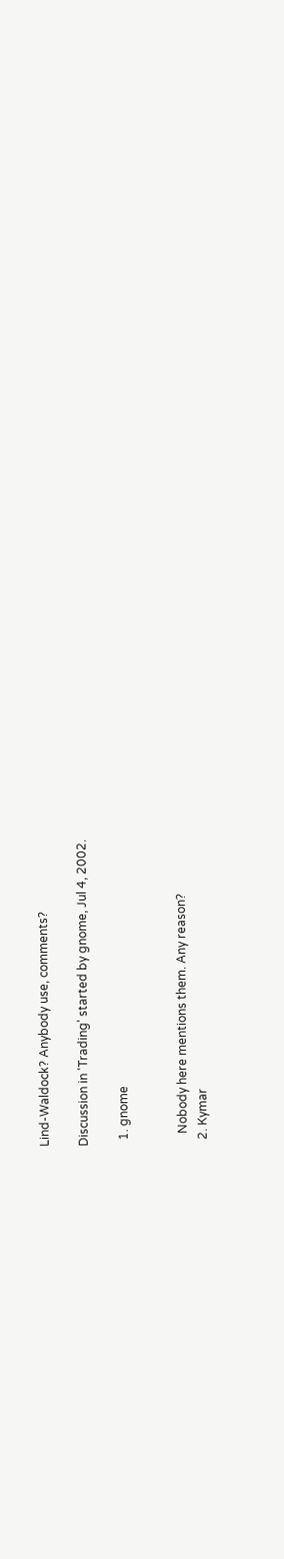Lind-Waldock? Anybody use, comments?

Discussion in 'Trading' started by gnome, Jul 4, 2002.

  1. gnome


    Nobody here mentions them. Any reason?
  2. Kymar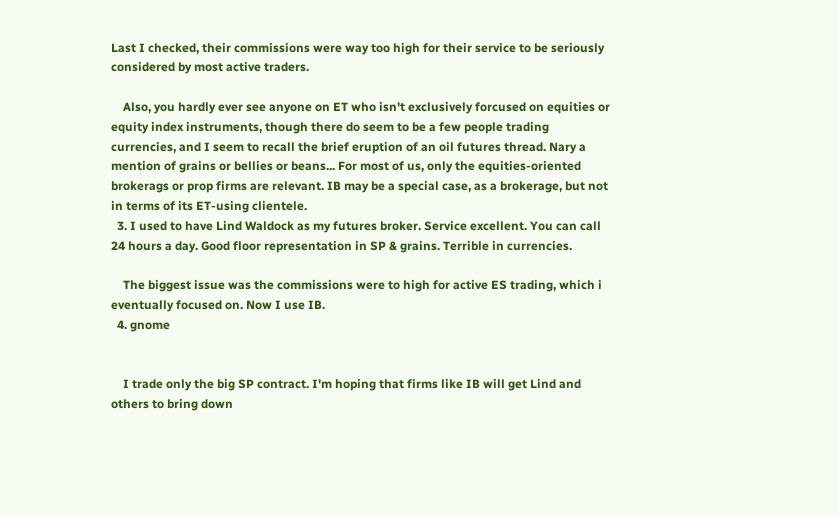Last I checked, their commissions were way too high for their service to be seriously considered by most active traders.

    Also, you hardly ever see anyone on ET who isn't exclusively forcused on equities or equity index instruments, though there do seem to be a few people trading currencies, and I seem to recall the brief eruption of an oil futures thread. Nary a mention of grains or bellies or beans... For most of us, only the equities-oriented brokerags or prop firms are relevant. IB may be a special case, as a brokerage, but not in terms of its ET-using clientele.
  3. I used to have Lind Waldock as my futures broker. Service excellent. You can call 24 hours a day. Good floor representation in SP & grains. Terrible in currencies.

    The biggest issue was the commissions were to high for active ES trading, which i eventually focused on. Now I use IB.
  4. gnome


    I trade only the big SP contract. I'm hoping that firms like IB will get Lind and others to bring down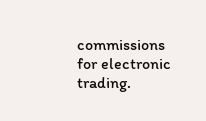commissions for electronic trading.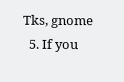Tks, gnome
  5. If you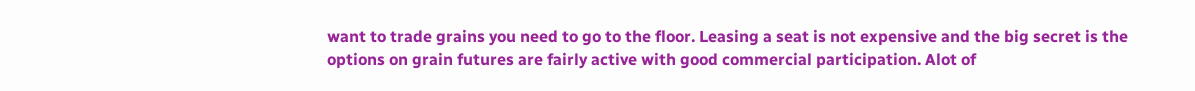want to trade grains you need to go to the floor. Leasing a seat is not expensive and the big secret is the options on grain futures are fairly active with good commercial participation. Alot of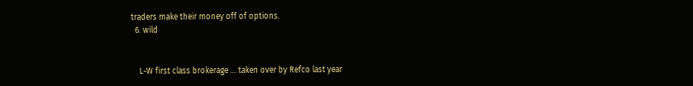traders make their money off of options.
  6. wild


    L-W first class brokerage ... taken over by Refco last year